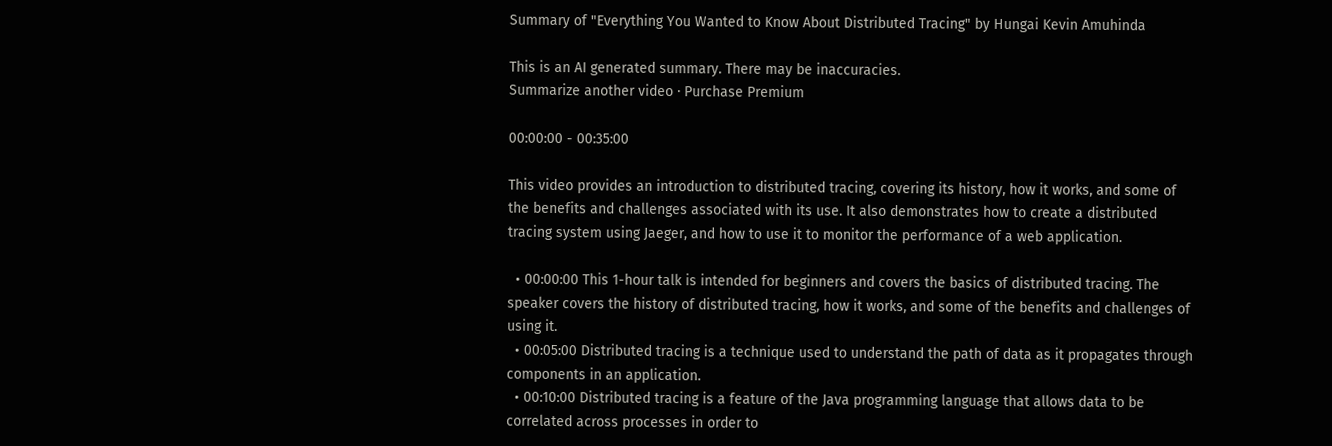Summary of "Everything You Wanted to Know About Distributed Tracing" by Hungai Kevin Amuhinda

This is an AI generated summary. There may be inaccuracies.
Summarize another video · Purchase Premium

00:00:00 - 00:35:00

This video provides an introduction to distributed tracing, covering its history, how it works, and some of the benefits and challenges associated with its use. It also demonstrates how to create a distributed tracing system using Jaeger, and how to use it to monitor the performance of a web application.

  • 00:00:00 This 1-hour talk is intended for beginners and covers the basics of distributed tracing. The speaker covers the history of distributed tracing, how it works, and some of the benefits and challenges of using it.
  • 00:05:00 Distributed tracing is a technique used to understand the path of data as it propagates through components in an application.
  • 00:10:00 Distributed tracing is a feature of the Java programming language that allows data to be correlated across processes in order to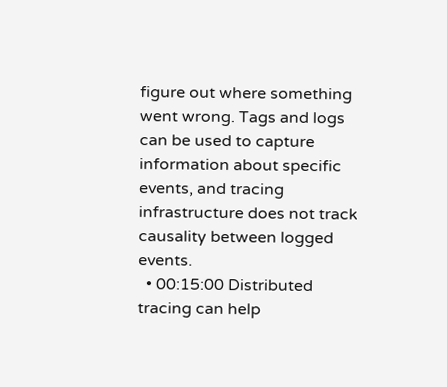figure out where something went wrong. Tags and logs can be used to capture information about specific events, and tracing infrastructure does not track causality between logged events.
  • 00:15:00 Distributed tracing can help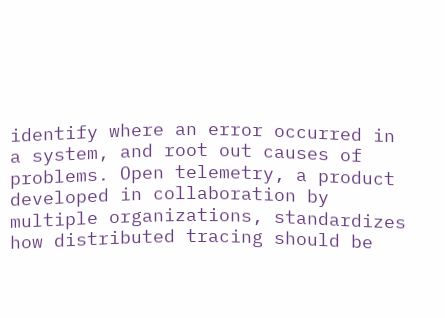identify where an error occurred in a system, and root out causes of problems. Open telemetry, a product developed in collaboration by multiple organizations, standardizes how distributed tracing should be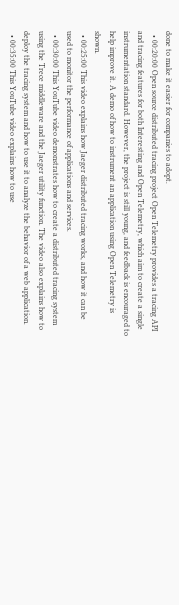done to make it easier for companies to adopt.
  • 00:20:00 Open source distributed tracing project Open Telemetry provides a tracing API and tracing features for both Interesting and Open Telemetry, which aim to create a single instrumentation standard. However, the project is still young, and feedback is encouraged to help improve it. A demo of how to instrument an application using Open Telemetry is shown.
  • 00:25:00 This video explains how Jaeger distributed tracing works, and how it can be used to monitor the performance of applications and services.
  • 00:30:00 This YouTube video demonstrates how to create a distributed tracing system using the Trece middleware and the Jaeger utility function. The video also explains how to deploy the tracing system and how to use it to analyze the behavior of a web application.
  • 00:35:00 This YouTube video explains how to use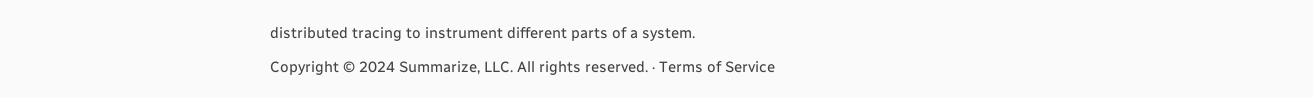distributed tracing to instrument different parts of a system.

Copyright © 2024 Summarize, LLC. All rights reserved. · Terms of Service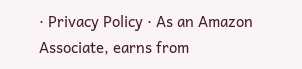· Privacy Policy · As an Amazon Associate, earns from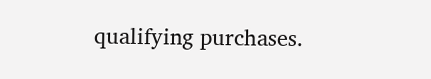qualifying purchases.